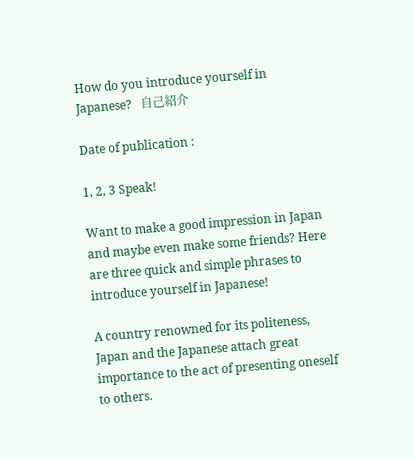How do you introduce yourself in Japanese?   自己紹介

Date of publication :

1, 2, 3 Speak!

Want to make a good impression in Japan and maybe even make some friends? Here are three quick and simple phrases to introduce yourself in Japanese!

A country renowned for its politeness, Japan and the Japanese attach great importance to the act of presenting oneself to others.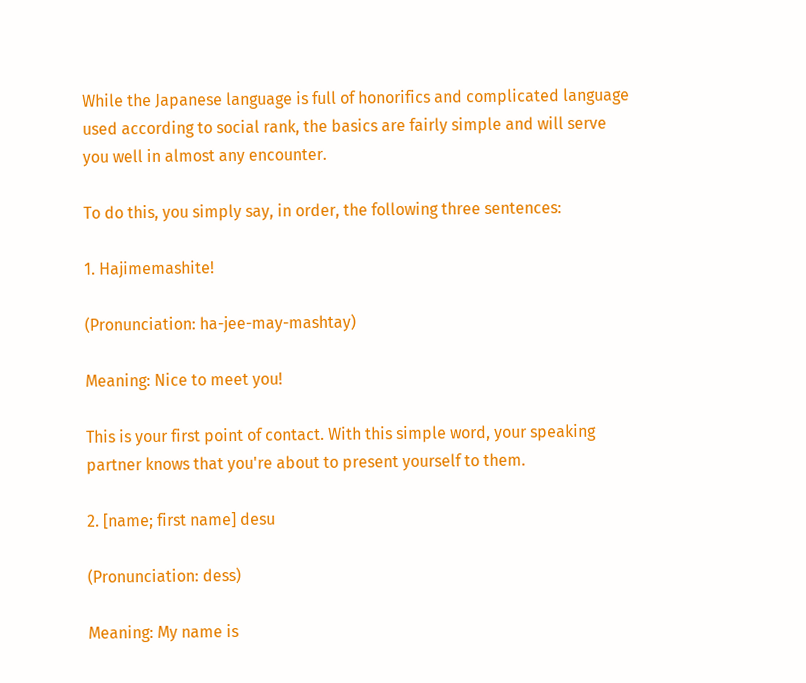While the Japanese language is full of honorifics and complicated language used according to social rank, the basics are fairly simple and will serve you well in almost any encounter.

To do this, you simply say, in order, the following three sentences:

1. Hajimemashite!

(Pronunciation: ha-jee-may-mashtay)

Meaning: Nice to meet you!

This is your first point of contact. With this simple word, your speaking partner knows that you're about to present yourself to them.

2. [name; first name] desu

(Pronunciation: dess)

Meaning: My name is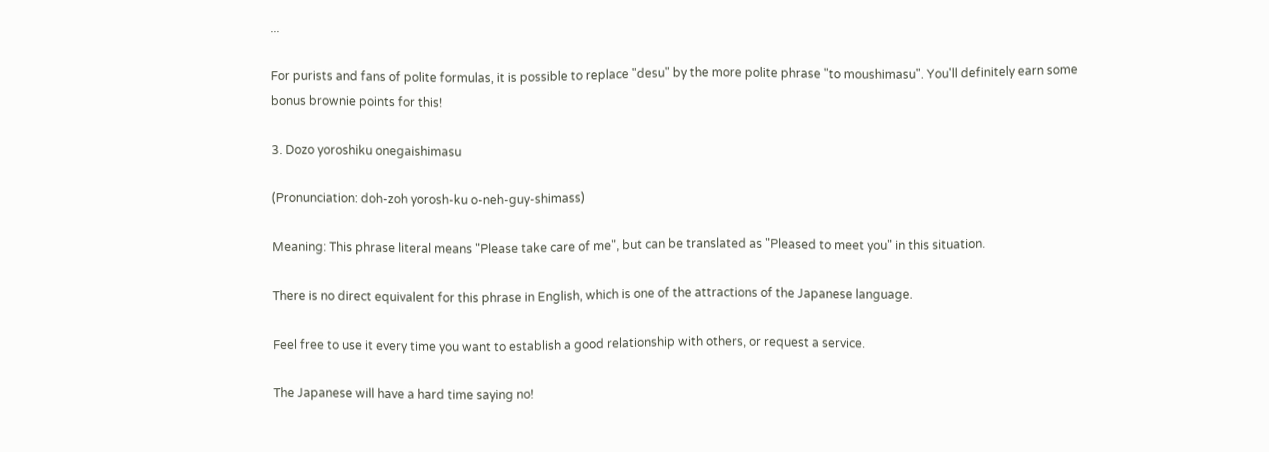...

For purists and fans of polite formulas, it is possible to replace "desu" by the more polite phrase "to moushimasu". You'll definitely earn some bonus brownie points for this!

3. Dozo yoroshiku onegaishimasu

(Pronunciation: doh-zoh yorosh-ku o-neh-guy-shimass)

Meaning: This phrase literal means "Please take care of me", but can be translated as "Pleased to meet you" in this situation.

There is no direct equivalent for this phrase in English, which is one of the attractions of the Japanese language.

Feel free to use it every time you want to establish a good relationship with others, or request a service.

The Japanese will have a hard time saying no!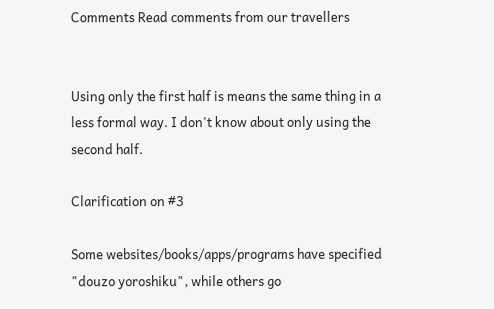Comments Read comments from our travellers


Using only the first half is means the same thing in a less formal way. I don't know about only using the second half.

Clarification on #3

Some websites/books/apps/programs have specified "douzo yoroshiku", while others go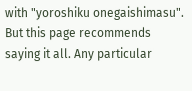with "yoroshiku onegaishimasu". But this page recommends saying it all. Any particular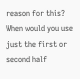reason for this? When would you use just the first or second half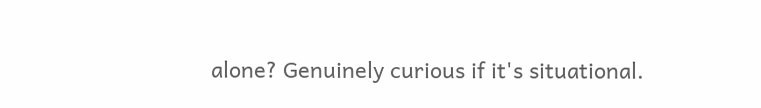alone? Genuinely curious if it's situational.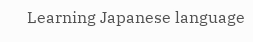Learning Japanese language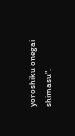yoroshiku onegai shimasu".